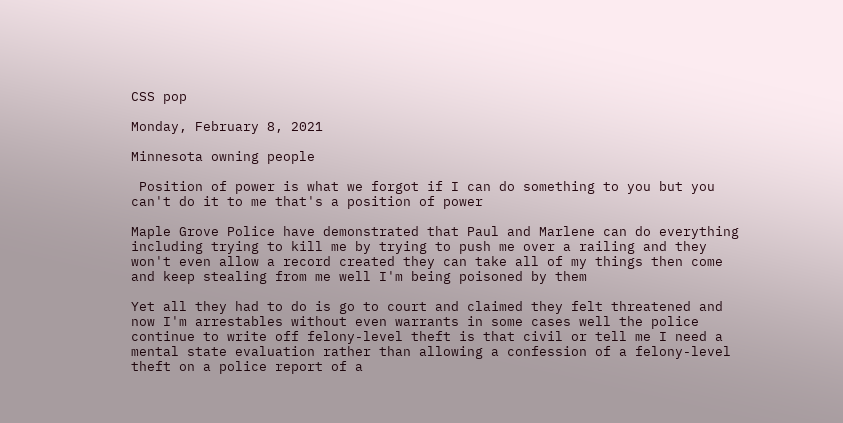CSS pop

Monday, February 8, 2021

Minnesota owning people

 Position of power is what we forgot if I can do something to you but you can't do it to me that's a position of power

Maple Grove Police have demonstrated that Paul and Marlene can do everything including trying to kill me by trying to push me over a railing and they won't even allow a record created they can take all of my things then come and keep stealing from me well I'm being poisoned by them

Yet all they had to do is go to court and claimed they felt threatened and now I'm arrestables without even warrants in some cases well the police continue to write off felony-level theft is that civil or tell me I need a mental state evaluation rather than allowing a confession of a felony-level theft on a police report of a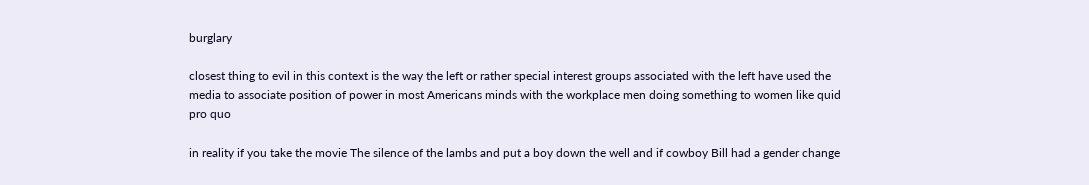burglary

closest thing to evil in this context is the way the left or rather special interest groups associated with the left have used the media to associate position of power in most Americans minds with the workplace men doing something to women like quid pro quo

in reality if you take the movie The silence of the lambs and put a boy down the well and if cowboy Bill had a gender change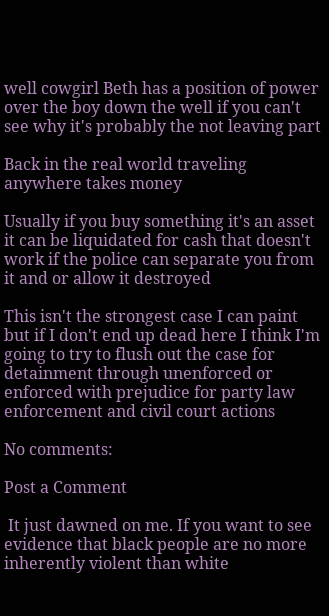well cowgirl Beth has a position of power over the boy down the well if you can't see why it's probably the not leaving part

Back in the real world traveling anywhere takes money

Usually if you buy something it's an asset it can be liquidated for cash that doesn't work if the police can separate you from it and or allow it destroyed

This isn't the strongest case I can paint but if I don't end up dead here I think I'm going to try to flush out the case for detainment through unenforced or enforced with prejudice for party law enforcement and civil court actions

No comments:

Post a Comment

 It just dawned on me. If you want to see evidence that black people are no more inherently violent than white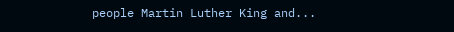people Martin Luther King and...